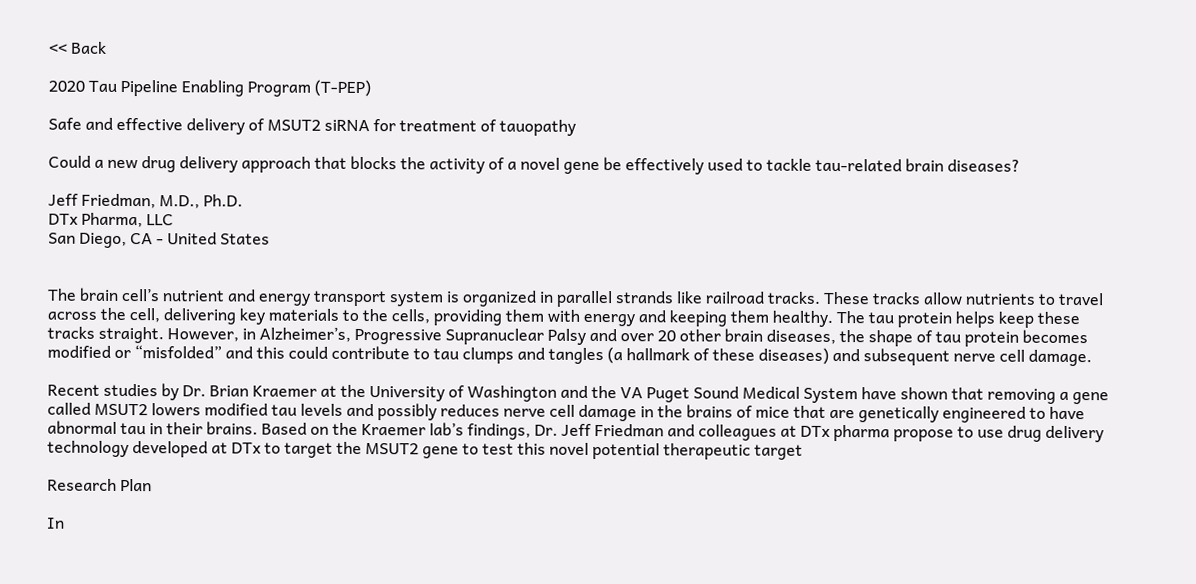<< Back

2020 Tau Pipeline Enabling Program (T-PEP)

Safe and effective delivery of MSUT2 siRNA for treatment of tauopathy

Could a new drug delivery approach that blocks the activity of a novel gene be effectively used to tackle tau-related brain diseases?

Jeff Friedman, M.D., Ph.D.
DTx Pharma, LLC
San Diego, CA - United States


The brain cell’s nutrient and energy transport system is organized in parallel strands like railroad tracks. These tracks allow nutrients to travel across the cell, delivering key materials to the cells, providing them with energy and keeping them healthy. The tau protein helps keep these tracks straight. However, in Alzheimer’s, Progressive Supranuclear Palsy and over 20 other brain diseases, the shape of tau protein becomes modified or “misfolded” and this could contribute to tau clumps and tangles (a hallmark of these diseases) and subsequent nerve cell damage.

Recent studies by Dr. Brian Kraemer at the University of Washington and the VA Puget Sound Medical System have shown that removing a gene called MSUT2 lowers modified tau levels and possibly reduces nerve cell damage in the brains of mice that are genetically engineered to have abnormal tau in their brains. Based on the Kraemer lab’s findings, Dr. Jeff Friedman and colleagues at DTx pharma propose to use drug delivery technology developed at DTx to target the MSUT2 gene to test this novel potential therapeutic target

Research Plan

In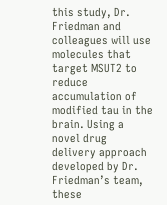this study, Dr. Friedman and colleagues will use molecules that target MSUT2 to reduce accumulation of modified tau in the brain. Using a novel drug delivery approach developed by Dr. Friedman’s team, these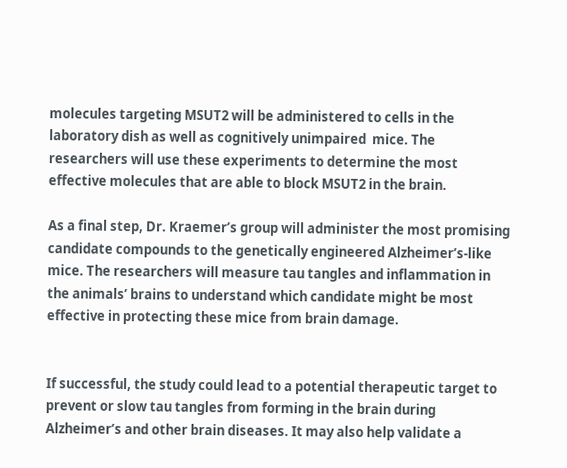molecules targeting MSUT2 will be administered to cells in the laboratory dish as well as cognitively unimpaired  mice. The researchers will use these experiments to determine the most effective molecules that are able to block MSUT2 in the brain.

As a final step, Dr. Kraemer’s group will administer the most promising candidate compounds to the genetically engineered Alzheimer’s-like mice. The researchers will measure tau tangles and inflammation in the animals’ brains to understand which candidate might be most effective in protecting these mice from brain damage.


If successful, the study could lead to a potential therapeutic target to prevent or slow tau tangles from forming in the brain during Alzheimer’s and other brain diseases. It may also help validate a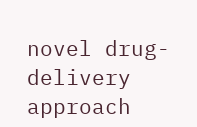novel drug-delivery approach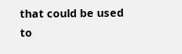that could be used to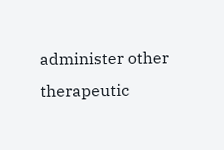administer other therapeutic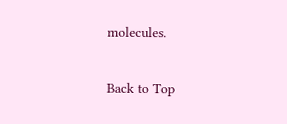molecules.

Back to Top